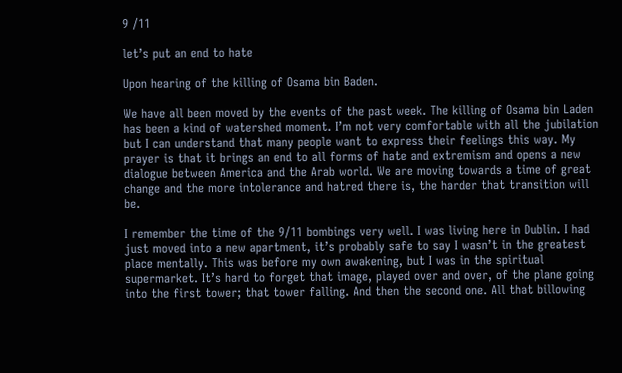9 /11

let’s put an end to hate

Upon hearing of the killing of Osama bin Baden.

We have all been moved by the events of the past week. The killing of Osama bin Laden has been a kind of watershed moment. I’m not very comfortable with all the jubilation but I can understand that many people want to express their feelings this way. My prayer is that it brings an end to all forms of hate and extremism and opens a new dialogue between America and the Arab world. We are moving towards a time of great change and the more intolerance and hatred there is, the harder that transition will be.

I remember the time of the 9/11 bombings very well. I was living here in Dublin. I had just moved into a new apartment, it’s probably safe to say I wasn’t in the greatest place mentally. This was before my own awakening, but I was in the spiritual supermarket. It’s hard to forget that image, played over and over, of the plane going into the first tower; that tower falling. And then the second one. All that billowing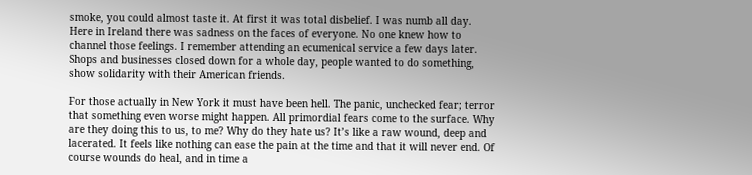smoke, you could almost taste it. At first it was total disbelief. I was numb all day. Here in Ireland there was sadness on the faces of everyone. No one knew how to channel those feelings. I remember attending an ecumenical service a few days later. Shops and businesses closed down for a whole day, people wanted to do something, show solidarity with their American friends.

For those actually in New York it must have been hell. The panic, unchecked fear; terror that something even worse might happen. All primordial fears come to the surface. Why are they doing this to us, to me? Why do they hate us? It’s like a raw wound, deep and lacerated. It feels like nothing can ease the pain at the time and that it will never end. Of course wounds do heal, and in time a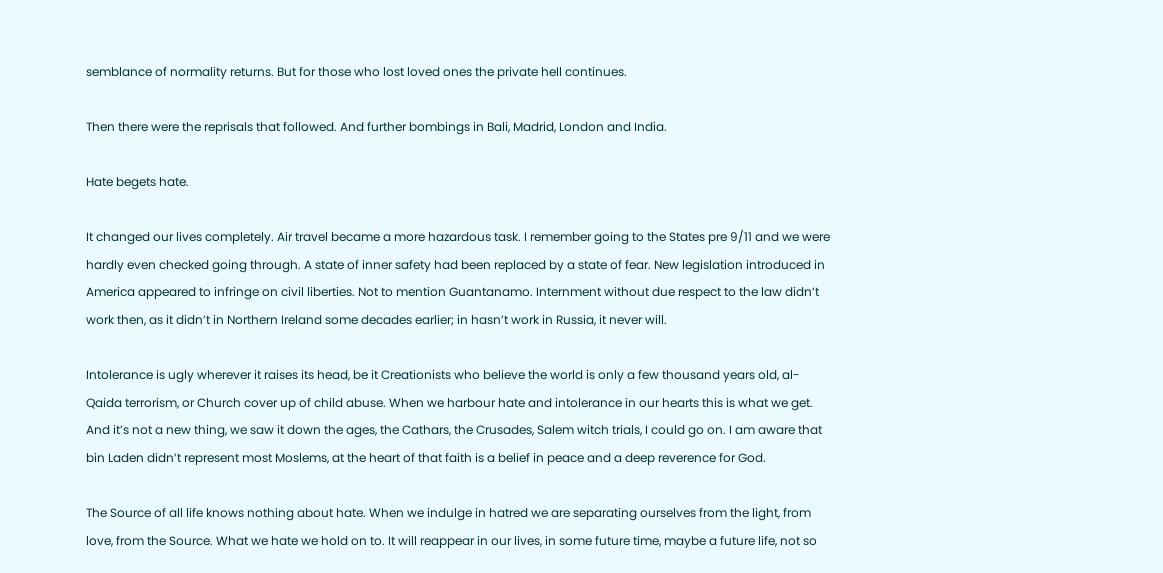semblance of normality returns. But for those who lost loved ones the private hell continues.

Then there were the reprisals that followed. And further bombings in Bali, Madrid, London and India.

Hate begets hate.

It changed our lives completely. Air travel became a more hazardous task. I remember going to the States pre 9/11 and we were hardly even checked going through. A state of inner safety had been replaced by a state of fear. New legislation introduced in America appeared to infringe on civil liberties. Not to mention Guantanamo. Internment without due respect to the law didn’t work then, as it didn’t in Northern Ireland some decades earlier; in hasn’t work in Russia, it never will.

Intolerance is ugly wherever it raises its head, be it Creationists who believe the world is only a few thousand years old, al-Qaida terrorism, or Church cover up of child abuse. When we harbour hate and intolerance in our hearts this is what we get. And it’s not a new thing, we saw it down the ages, the Cathars, the Crusades, Salem witch trials, I could go on. I am aware that bin Laden didn’t represent most Moslems, at the heart of that faith is a belief in peace and a deep reverence for God.

The Source of all life knows nothing about hate. When we indulge in hatred we are separating ourselves from the light, from love, from the Source. What we hate we hold on to. It will reappear in our lives, in some future time, maybe a future life, not so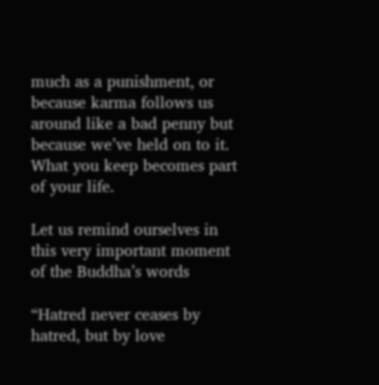much as a punishment, or because karma follows us around like a bad penny but because we’ve held on to it. What you keep becomes part of your life.

Let us remind ourselves in this very important moment of the Buddha’s words

“Hatred never ceases by hatred, but by love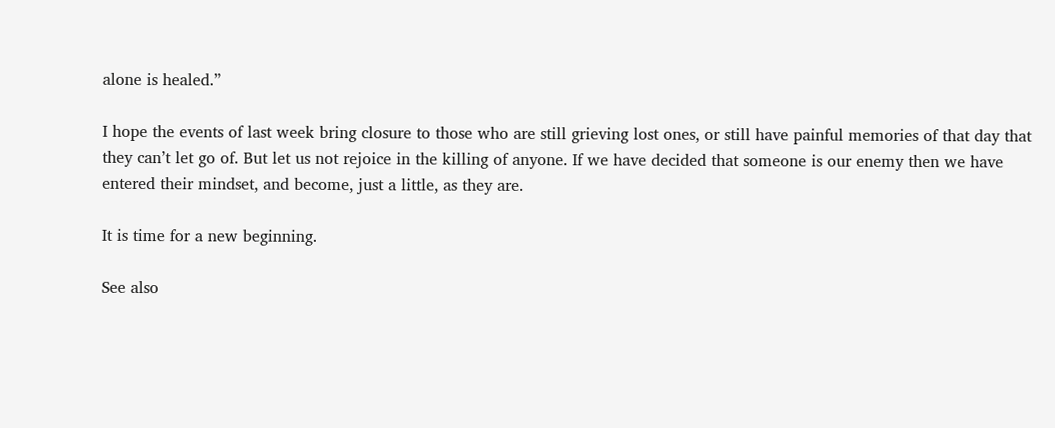alone is healed.”

I hope the events of last week bring closure to those who are still grieving lost ones, or still have painful memories of that day that they can’t let go of. But let us not rejoice in the killing of anyone. If we have decided that someone is our enemy then we have entered their mindset, and become, just a little, as they are.

It is time for a new beginning.

See also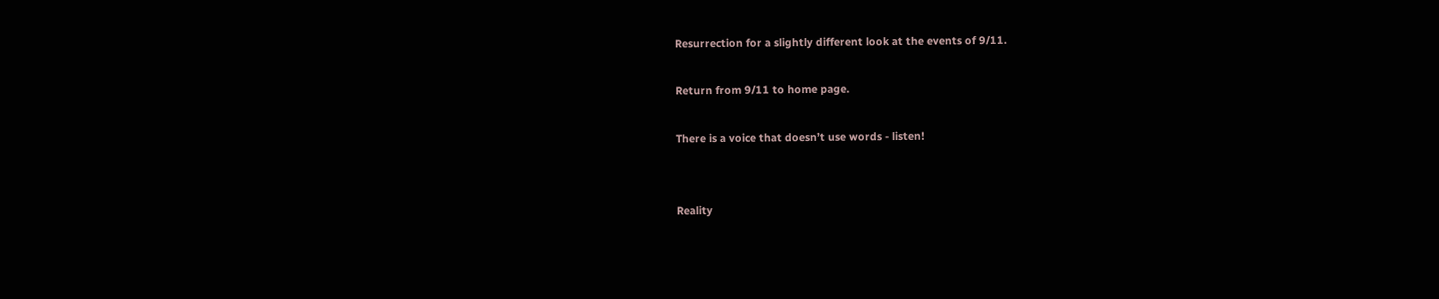Resurrection for a slightly different look at the events of 9/11.

Return from 9/11 to home page.

There is a voice that doesn’t use words - listen!


Reality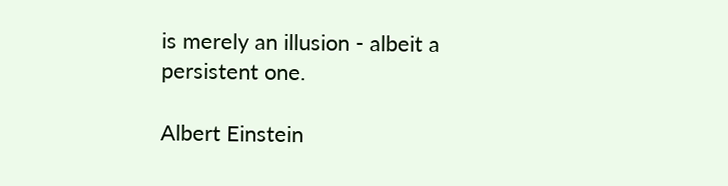is merely an illusion - albeit a persistent one.

Albert Einstein